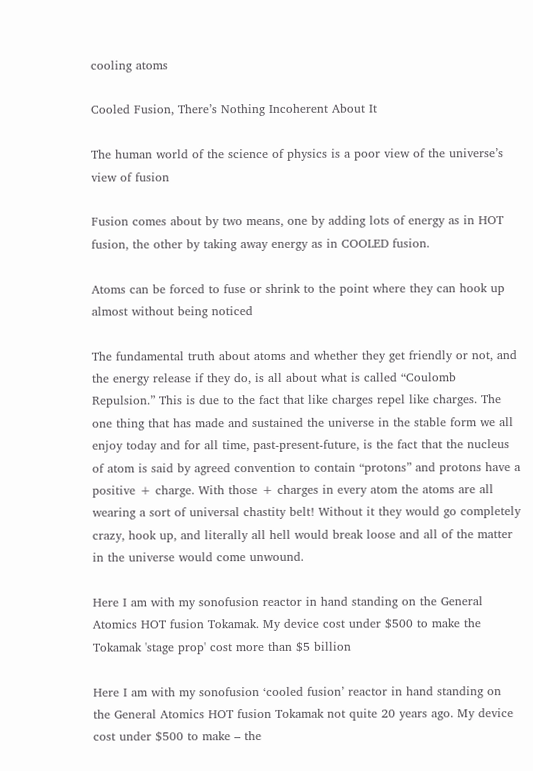cooling atoms

Cooled Fusion, There’s Nothing Incoherent About It

The human world of the science of physics is a poor view of the universe’s view of fusion

Fusion comes about by two means, one by adding lots of energy as in HOT fusion, the other by taking away energy as in COOLED fusion.

Atoms can be forced to fuse or shrink to the point where they can hook up almost without being noticed

The fundamental truth about atoms and whether they get friendly or not, and the energy release if they do, is all about what is called “Coulomb Repulsion.” This is due to the fact that like charges repel like charges. The one thing that has made and sustained the universe in the stable form we all enjoy today and for all time, past-present-future, is the fact that the nucleus of atom is said by agreed convention to contain “protons” and protons have a positive + charge. With those + charges in every atom the atoms are all wearing a sort of universal chastity belt! Without it they would go completely crazy, hook up, and literally all hell would break loose and all of the matter in the universe would come unwound.

Here I am with my sonofusion reactor in hand standing on the General Atomics HOT fusion Tokamak. My device cost under $500 to make the Tokamak 'stage prop' cost more than $5 billion

Here I am with my sonofusion ‘cooled fusion’ reactor in hand standing on the General Atomics HOT fusion Tokamak not quite 20 years ago. My device cost under $500 to make – the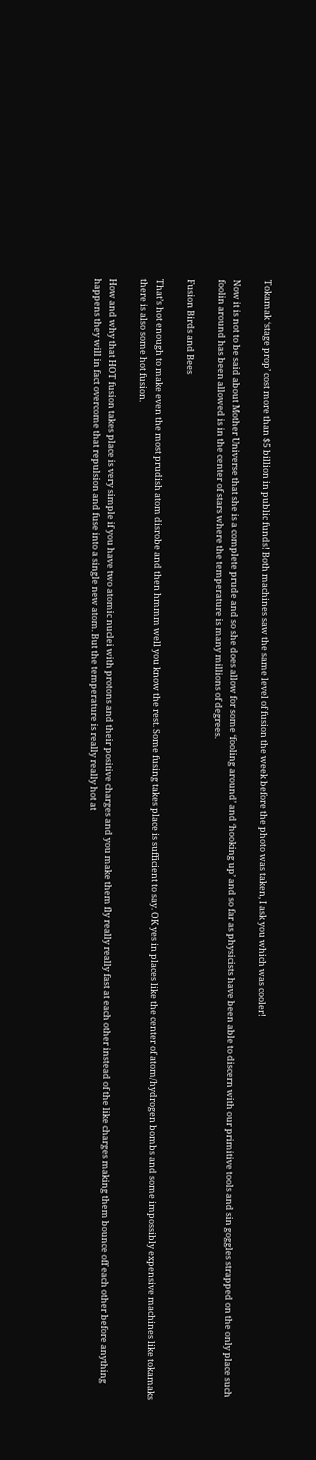Tokamak ‘stage prop’ cost more than $5 billion in public funds! Both machines saw the same level of fusion the week before the photo was taken, I ask you which was cooler!

Now it is not to be said about Mother Universe that she is a complete prude and so she does allow for some ‘fooling around’ and ‘hooking up’ and so far as physicists have been able to discern with our primitive tools and sin goggles strapped on the only place such foolin around has been allowed is in the center of stars where the temperature is many millions of degrees.

Fusion Birds and Bees

That’s hot enough to make even the most prudish atom disrobe and then hmmm well you know the rest. Some fusing takes place is sufficient to say. OK yes in places like the center of atom/hydrogen bombs and some impossibly expensive machines like tokamaks there is also some hot fusion.

How and why that HOT fusion takes place is very simple if you have two atomic nuclei with protons and their positive charges and you make them fly really really fast at each other instead of the like charges making them bounce off each other before anything happens they will in fact overcome that repulsion and fuse into a single new atom. But the temperature is really really hot at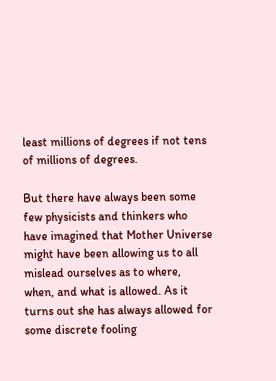least millions of degrees if not tens of millions of degrees.

But there have always been some few physicists and thinkers who have imagined that Mother Universe might have been allowing us to all mislead ourselves as to where, when, and what is allowed. As it turns out she has always allowed for some discrete fooling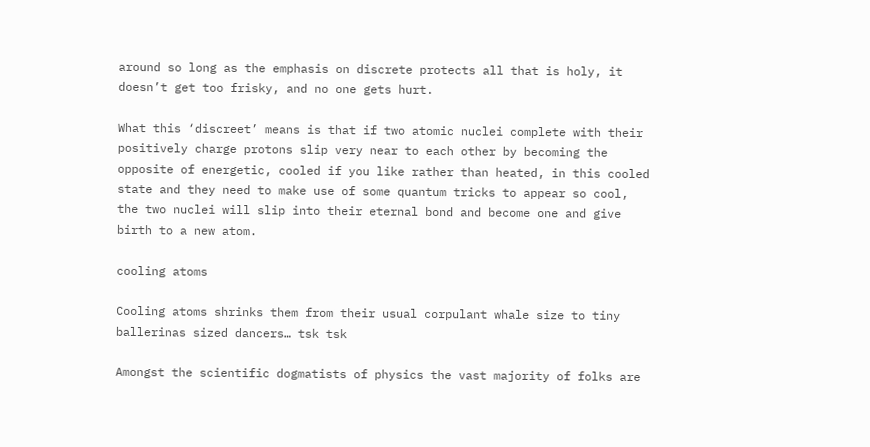around so long as the emphasis on discrete protects all that is holy, it doesn’t get too frisky, and no one gets hurt.

What this ‘discreet’ means is that if two atomic nuclei complete with their positively charge protons slip very near to each other by becoming the opposite of energetic, cooled if you like rather than heated, in this cooled state and they need to make use of some quantum tricks to appear so cool, the two nuclei will slip into their eternal bond and become one and give birth to a new atom.

cooling atoms

Cooling atoms shrinks them from their usual corpulant whale size to tiny ballerinas sized dancers… tsk tsk

Amongst the scientific dogmatists of physics the vast majority of folks are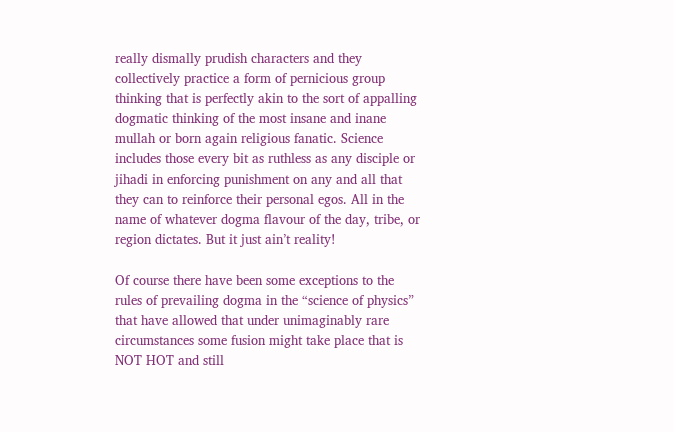really dismally prudish characters and they collectively practice a form of pernicious group thinking that is perfectly akin to the sort of appalling dogmatic thinking of the most insane and inane mullah or born again religious fanatic. Science includes those every bit as ruthless as any disciple or jihadi in enforcing punishment on any and all that they can to reinforce their personal egos. All in the name of whatever dogma flavour of the day, tribe, or region dictates. But it just ain’t reality!

Of course there have been some exceptions to the rules of prevailing dogma in the “science of physics” that have allowed that under unimaginably rare circumstances some fusion might take place that is NOT HOT and still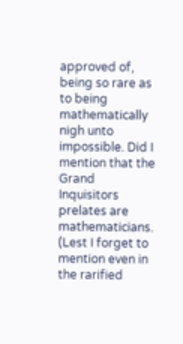approved of, being so rare as to being mathematically nigh unto impossible. Did I mention that the Grand Inquisitors prelates are mathematicians. (Lest I forget to mention even in the rarified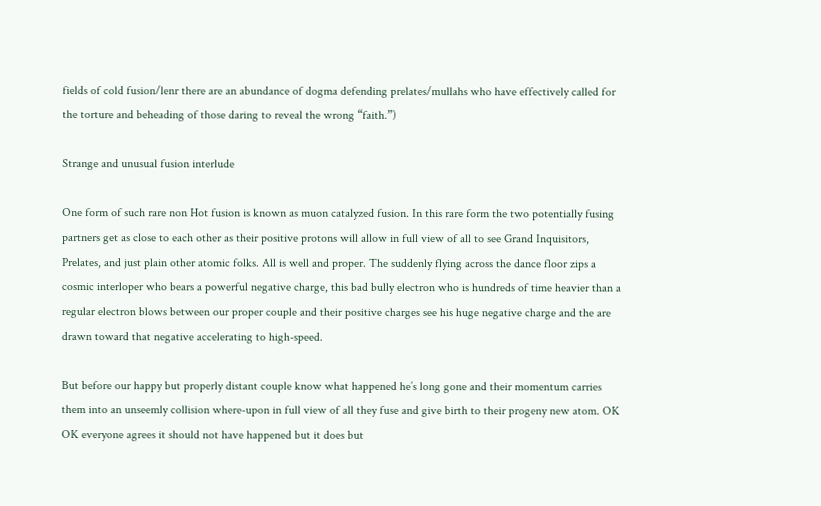fields of cold fusion/lenr there are an abundance of dogma defending prelates/mullahs who have effectively called for the torture and beheading of those daring to reveal the wrong “faith.”)

Strange and unusual fusion interlude

One form of such rare non Hot fusion is known as muon catalyzed fusion. In this rare form the two potentially fusing partners get as close to each other as their positive protons will allow in full view of all to see Grand Inquisitors, Prelates, and just plain other atomic folks. All is well and proper. The suddenly flying across the dance floor zips a cosmic interloper who bears a powerful negative charge, this bad bully electron who is hundreds of time heavier than a regular electron blows between our proper couple and their positive charges see his huge negative charge and the are drawn toward that negative accelerating to high-speed.

But before our happy but properly distant couple know what happened he’s long gone and their momentum carries them into an unseemly collision where-upon in full view of all they fuse and give birth to their progeny new atom. OK OK everyone agrees it should not have happened but it does but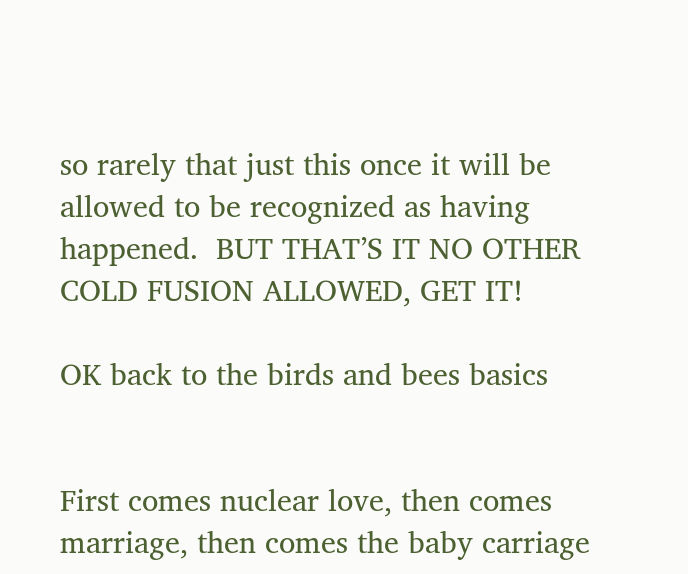so rarely that just this once it will be allowed to be recognized as having happened.  BUT THAT’S IT NO OTHER COLD FUSION ALLOWED, GET IT!

OK back to the birds and bees basics


First comes nuclear love, then comes marriage, then comes the baby carriage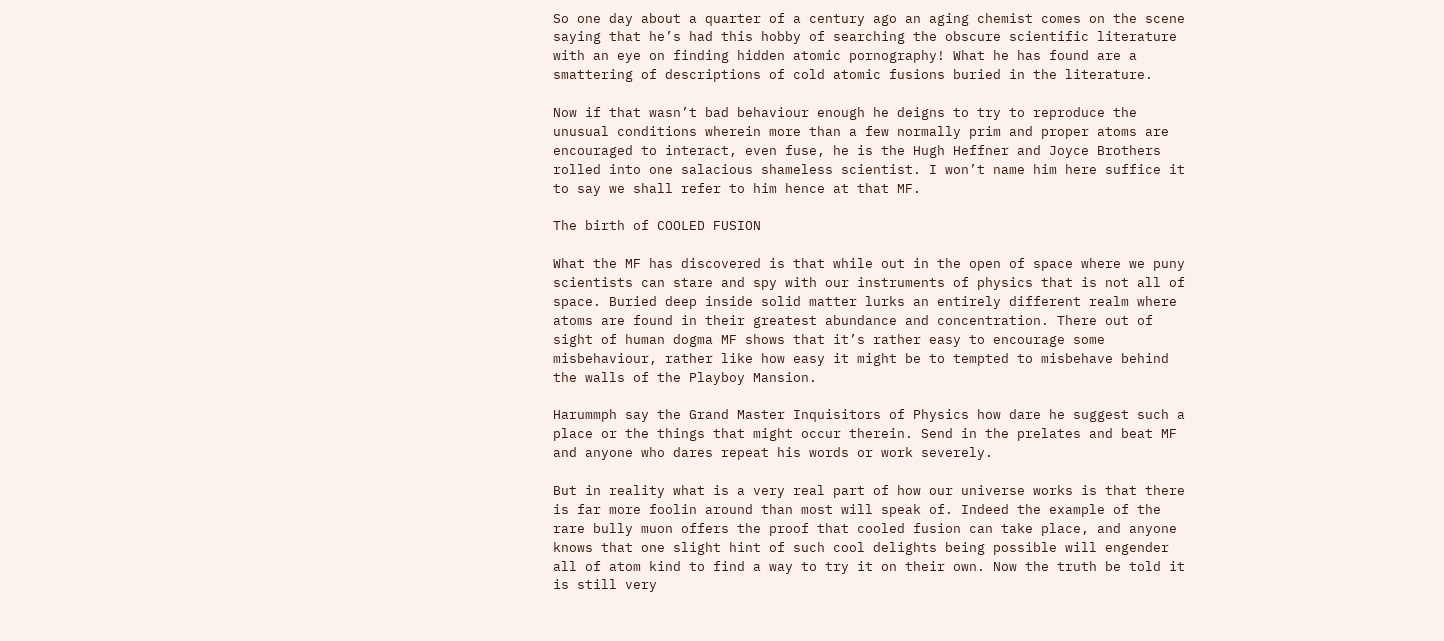So one day about a quarter of a century ago an aging chemist comes on the scene saying that he’s had this hobby of searching the obscure scientific literature with an eye on finding hidden atomic pornography! What he has found are a smattering of descriptions of cold atomic fusions buried in the literature.

Now if that wasn’t bad behaviour enough he deigns to try to reproduce the unusual conditions wherein more than a few normally prim and proper atoms are encouraged to interact, even fuse, he is the Hugh Heffner and Joyce Brothers rolled into one salacious shameless scientist. I won’t name him here suffice it to say we shall refer to him hence at that MF.

The birth of COOLED FUSION

What the MF has discovered is that while out in the open of space where we puny scientists can stare and spy with our instruments of physics that is not all of space. Buried deep inside solid matter lurks an entirely different realm where atoms are found in their greatest abundance and concentration. There out of sight of human dogma MF shows that it’s rather easy to encourage some misbehaviour, rather like how easy it might be to tempted to misbehave behind the walls of the Playboy Mansion.

Harummph say the Grand Master Inquisitors of Physics how dare he suggest such a place or the things that might occur therein. Send in the prelates and beat MF and anyone who dares repeat his words or work severely.

But in reality what is a very real part of how our universe works is that there is far more foolin around than most will speak of. Indeed the example of the rare bully muon offers the proof that cooled fusion can take place, and anyone knows that one slight hint of such cool delights being possible will engender all of atom kind to find a way to try it on their own. Now the truth be told it is still very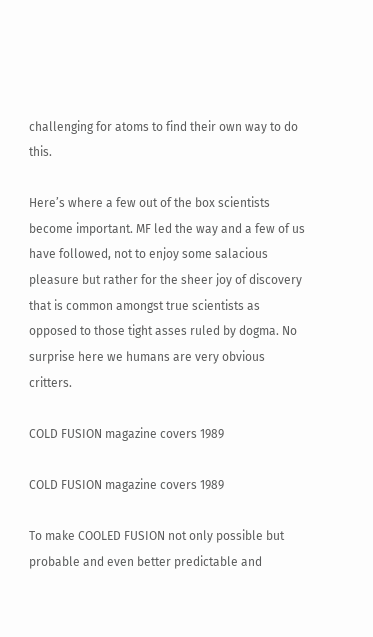challenging for atoms to find their own way to do this.

Here’s where a few out of the box scientists become important. MF led the way and a few of us have followed, not to enjoy some salacious pleasure but rather for the sheer joy of discovery that is common amongst true scientists as opposed to those tight asses ruled by dogma. No surprise here we humans are very obvious critters.

COLD FUSION magazine covers 1989

COLD FUSION magazine covers 1989

To make COOLED FUSION not only possible but probable and even better predictable and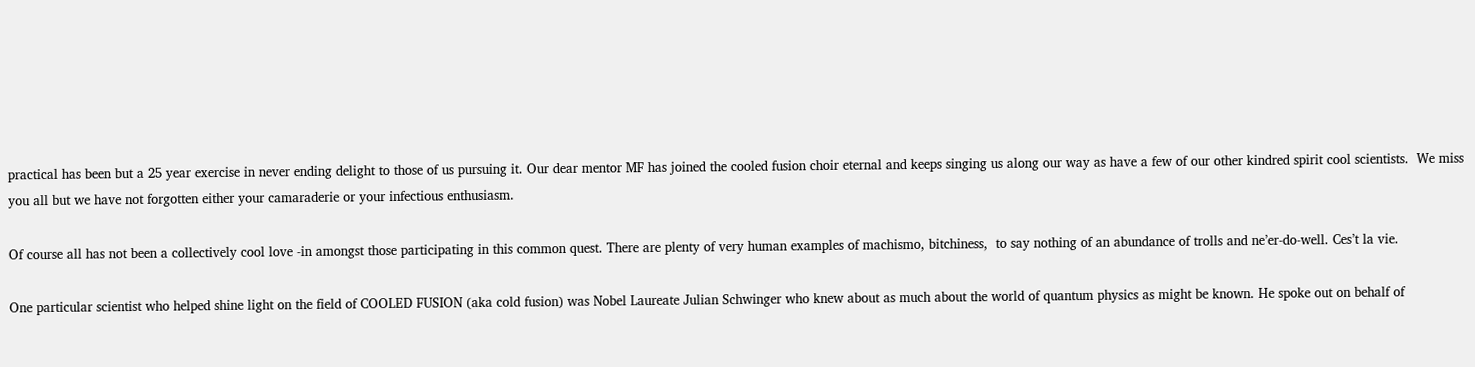practical has been but a 25 year exercise in never ending delight to those of us pursuing it. Our dear mentor MF has joined the cooled fusion choir eternal and keeps singing us along our way as have a few of our other kindred spirit cool scientists.  We miss you all but we have not forgotten either your camaraderie or your infectious enthusiasm.

Of course all has not been a collectively cool love -in amongst those participating in this common quest. There are plenty of very human examples of machismo, bitchiness,  to say nothing of an abundance of trolls and ne’er-do-well. Ces’t la vie.

One particular scientist who helped shine light on the field of COOLED FUSION (aka cold fusion) was Nobel Laureate Julian Schwinger who knew about as much about the world of quantum physics as might be known. He spoke out on behalf of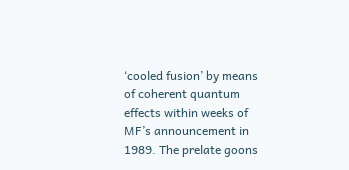‘cooled fusion’ by means of coherent quantum effects within weeks of MF’s announcement in 1989. The prelate goons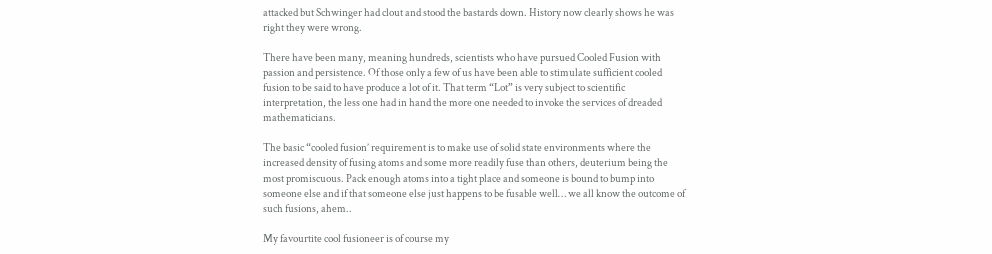attacked but Schwinger had clout and stood the bastards down. History now clearly shows he was right they were wrong.

There have been many, meaning hundreds, scientists who have pursued Cooled Fusion with passion and persistence. Of those only a few of us have been able to stimulate sufficient cooled fusion to be said to have produce a lot of it. That term “Lot” is very subject to scientific interpretation, the less one had in hand the more one needed to invoke the services of dreaded mathematicians.

The basic “cooled fusion’ requirement is to make use of solid state environments where the increased density of fusing atoms and some more readily fuse than others, deuterium being the most promiscuous. Pack enough atoms into a tight place and someone is bound to bump into someone else and if that someone else just happens to be fusable well… we all know the outcome of such fusions, ahem..

My favourtite cool fusioneer is of course my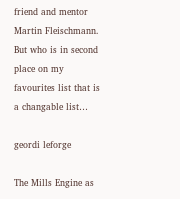friend and mentor Martin Fleischmann. But who is in second place on my favourites list that is a changable list…

geordi leforge

The Mills Engine as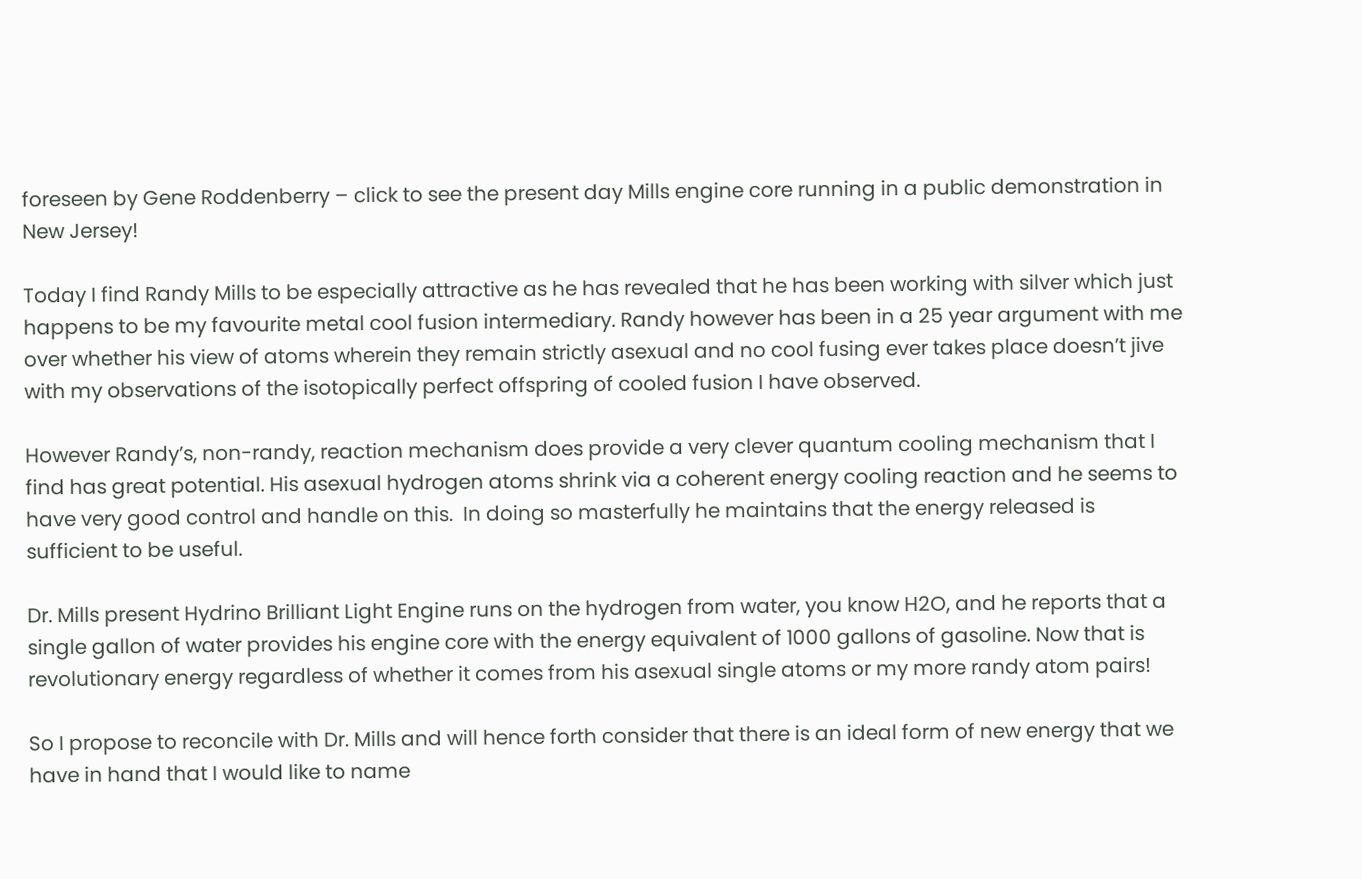foreseen by Gene Roddenberry – click to see the present day Mills engine core running in a public demonstration in New Jersey!

Today I find Randy Mills to be especially attractive as he has revealed that he has been working with silver which just happens to be my favourite metal cool fusion intermediary. Randy however has been in a 25 year argument with me over whether his view of atoms wherein they remain strictly asexual and no cool fusing ever takes place doesn’t jive with my observations of the isotopically perfect offspring of cooled fusion I have observed.

However Randy’s, non-randy, reaction mechanism does provide a very clever quantum cooling mechanism that I find has great potential. His asexual hydrogen atoms shrink via a coherent energy cooling reaction and he seems to have very good control and handle on this.  In doing so masterfully he maintains that the energy released is sufficient to be useful.

Dr. Mills present Hydrino Brilliant Light Engine runs on the hydrogen from water, you know H2O, and he reports that a single gallon of water provides his engine core with the energy equivalent of 1000 gallons of gasoline. Now that is revolutionary energy regardless of whether it comes from his asexual single atoms or my more randy atom pairs!

So I propose to reconcile with Dr. Mills and will hence forth consider that there is an ideal form of new energy that we have in hand that I would like to name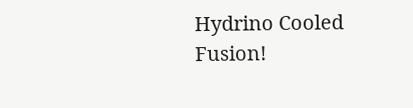Hydrino Cooled Fusion!